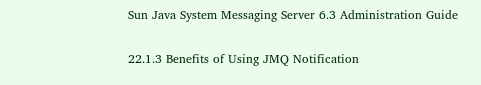Sun Java System Messaging Server 6.3 Administration Guide

22.1.3 Benefits of Using JMQ Notification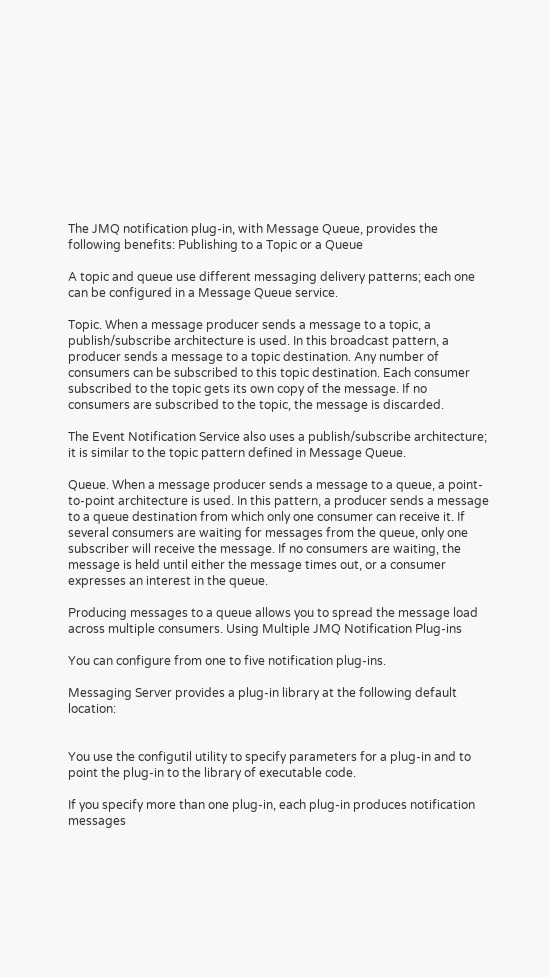The JMQ notification plug-in, with Message Queue, provides the following benefits: Publishing to a Topic or a Queue

A topic and queue use different messaging delivery patterns; each one can be configured in a Message Queue service.

Topic. When a message producer sends a message to a topic, a publish/subscribe architecture is used. In this broadcast pattern, a producer sends a message to a topic destination. Any number of consumers can be subscribed to this topic destination. Each consumer subscribed to the topic gets its own copy of the message. If no consumers are subscribed to the topic, the message is discarded.

The Event Notification Service also uses a publish/subscribe architecture; it is similar to the topic pattern defined in Message Queue.

Queue. When a message producer sends a message to a queue, a point-to-point architecture is used. In this pattern, a producer sends a message to a queue destination from which only one consumer can receive it. If several consumers are waiting for messages from the queue, only one subscriber will receive the message. If no consumers are waiting, the message is held until either the message times out, or a consumer expresses an interest in the queue.

Producing messages to a queue allows you to spread the message load across multiple consumers. Using Multiple JMQ Notification Plug-ins

You can configure from one to five notification plug-ins.

Messaging Server provides a plug-in library at the following default location:


You use the configutil utility to specify parameters for a plug-in and to point the plug-in to the library of executable code.

If you specify more than one plug-in, each plug-in produces notification messages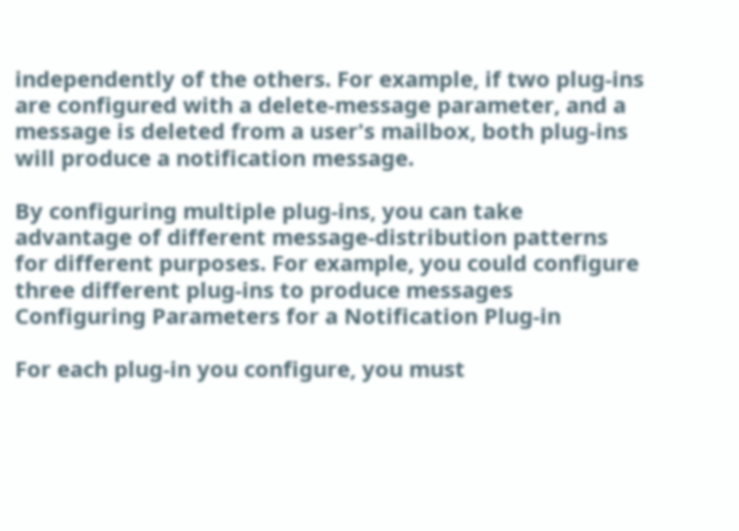independently of the others. For example, if two plug-ins are configured with a delete-message parameter, and a message is deleted from a user's mailbox, both plug-ins will produce a notification message.

By configuring multiple plug-ins, you can take advantage of different message-distribution patterns for different purposes. For example, you could configure three different plug-ins to produce messages Configuring Parameters for a Notification Plug-in

For each plug-in you configure, you must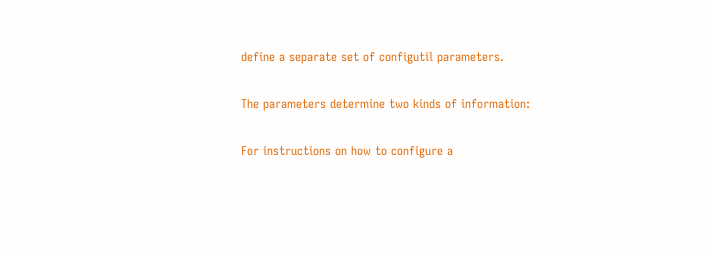define a separate set of configutil parameters.

The parameters determine two kinds of information:

For instructions on how to configure a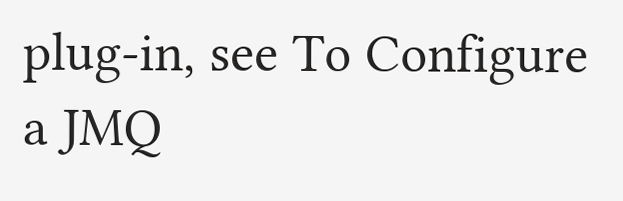plug-in, see To Configure a JMQ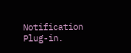Notification Plug-in.